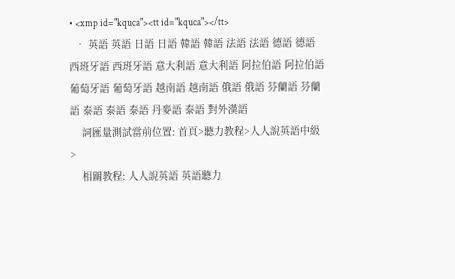• <xmp id="kquca"><tt id="kquca"></tt>
  • 英語 英語 日語 日語 韓語 韓語 法語 法語 德語 德語 西班牙語 西班牙語 意大利語 意大利語 阿拉伯語 阿拉伯語 葡萄牙語 葡萄牙語 越南語 越南語 俄語 俄語 芬蘭語 芬蘭語 泰語 泰語 泰語 丹麥語 泰語 對外漢語
    詞匯量測試當前位置: 首頁>聽力教程>人人說英語中級>
    相關教程: 人人說英語 英語聽力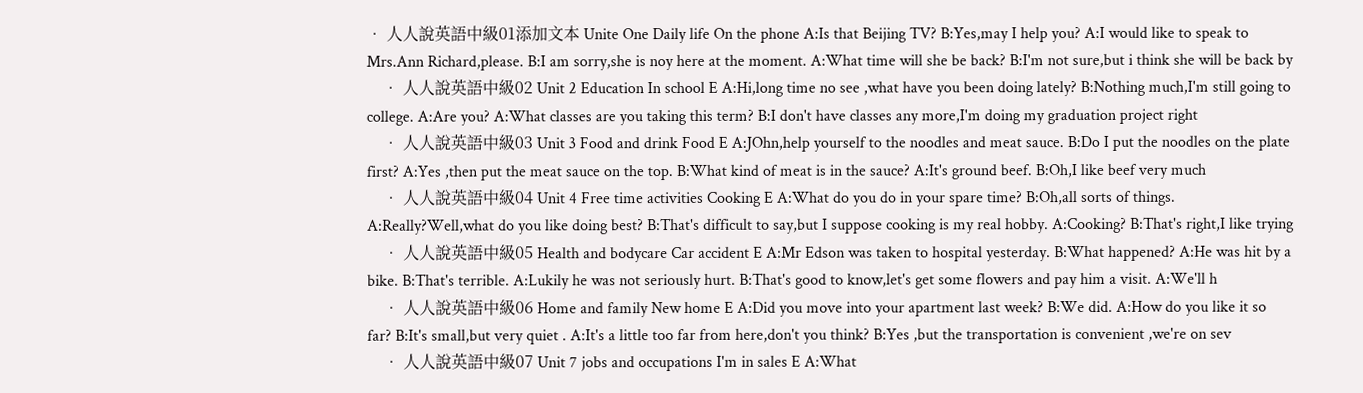• 人人說英語中級01添加文本 Unite One Daily life On the phone A:Is that Beijing TV? B:Yes,may I help you? A:I would like to speak to Mrs.Ann Richard,please. B:I am sorry,she is noy here at the moment. A:What time will she be back? B:I'm not sure,but i think she will be back by
    • 人人說英語中級02 Unit 2 Education In school E A:Hi,long time no see ,what have you been doing lately? B:Nothing much,I'm still going to college. A:Are you? A:What classes are you taking this term? B:I don't have classes any more,I'm doing my graduation project right
    • 人人說英語中級03 Unit 3 Food and drink Food E A:JOhn,help yourself to the noodles and meat sauce. B:Do I put the noodles on the plate first? A:Yes ,then put the meat sauce on the top. B:What kind of meat is in the sauce? A:It's ground beef. B:Oh,I like beef very much
    • 人人說英語中級04 Unit 4 Free time activities Cooking E A:What do you do in your spare time? B:Oh,all sorts of things. A:Really?Well,what do you like doing best? B:That's difficult to say,but I suppose cooking is my real hobby. A:Cooking? B:That's right,I like trying
    • 人人說英語中級05 Health and bodycare Car accident E A:Mr Edson was taken to hospital yesterday. B:What happened? A:He was hit by a bike. B:That's terrible. A:Lukily he was not seriously hurt. B:That's good to know,let's get some flowers and pay him a visit. A:We'll h
    • 人人說英語中級06 Home and family New home E A:Did you move into your apartment last week? B:We did. A:How do you like it so far? B:It's small,but very quiet . A:It's a little too far from here,don't you think? B:Yes ,but the transportation is convenient ,we're on sev
    • 人人說英語中級07 Unit 7 jobs and occupations I'm in sales E A:What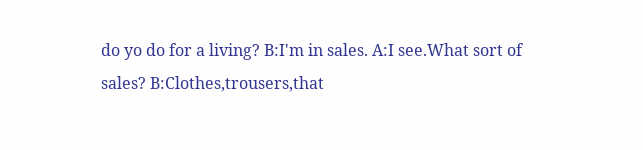do yo do for a living? B:I'm in sales. A:I see.What sort of sales? B:Clothes,trousers,that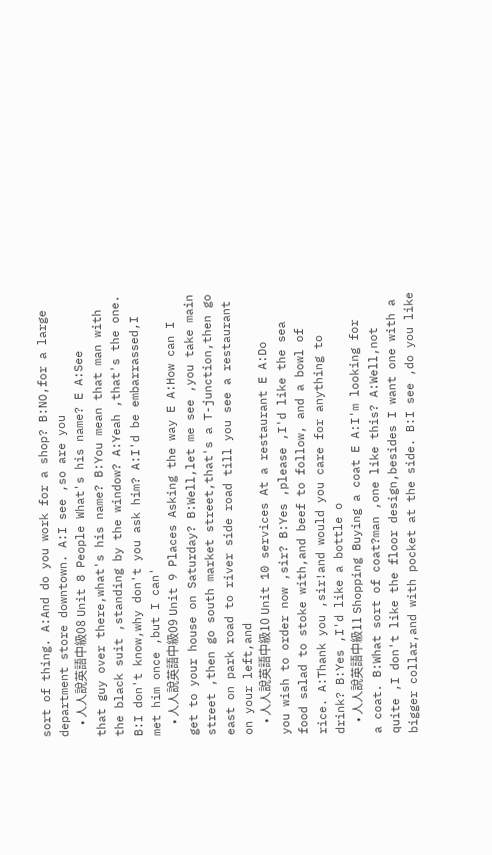sort of thing. A:And do you work for a shop? B:NO,for a large department store downtown. A:I see ,so are you
    • 人人說英語中級08 Unit 8 People What's his name? E A:See that guy over there,what's his name? B:You mean that man with the black suit ,standing by the window? A:Yeah ,that's the one. B:I don't know,why don't you ask him? A:I'd be embarrassed,I met him once ,but I can'
    • 人人說英語中級09 Unit 9 Places Asking the way E A:How can I get to your house on Saturday? B:Well,let me see ,you take main street ,then go south market street,that's a T-junction,then go east on park road to river side road till you see a restaurant on your left,and
    • 人人說英語中級10 Unit 10 services At a restaurant E A:Do you wish to order now ,sir? B:Yes ,please ,I'd like the sea food salad to stoke with,and beef to follow, and a bowl of rice. A:Thank you ,sir!and would you care for anything to drink? B:Yes ,I'd like a bottle o
    • 人人說英語中級11 Shopping Buying a coat E A:I'm looking for a coat. B:What sort of coat?man ,one like this? A:Well,not quite ,I don't like the floor design,besides I want one with a bigger collar,and with pocket at the side. B:I see ,do you like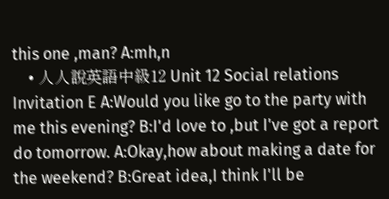this one ,man? A:mh,n
    • 人人說英語中級12 Unit 12 Social relations Invitation E A:Would you like go to the party with me this evening? B:I'd love to ,but I've got a report do tomorrow. A:Okay,how about making a date for the weekend? B:Great idea,I think I'll be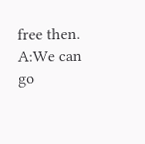free then. A:We can go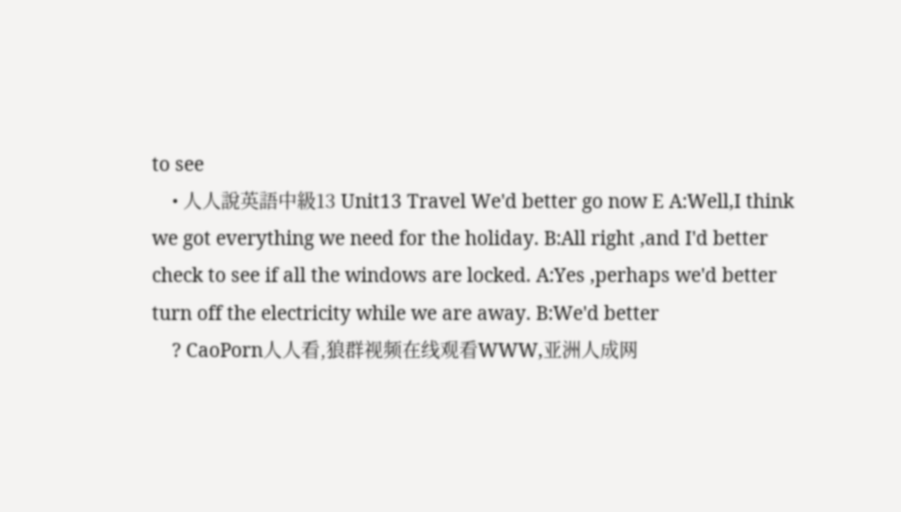to see
    • 人人說英語中級13 Unit13 Travel We'd better go now E A:Well,I think we got everything we need for the holiday. B:All right ,and I'd better check to see if all the windows are locked. A:Yes ,perhaps we'd better turn off the electricity while we are away. B:We'd better
    ? CaoPorn人人看,狼群视频在线观看WWW,亚洲人成网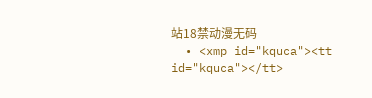站18禁动漫无码
  • <xmp id="kquca"><tt id="kquca"></tt>